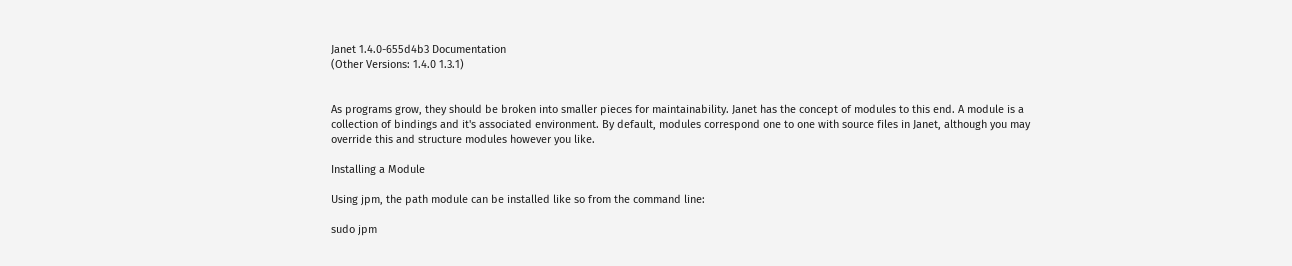Janet 1.4.0-655d4b3 Documentation
(Other Versions: 1.4.0 1.3.1)


As programs grow, they should be broken into smaller pieces for maintainability. Janet has the concept of modules to this end. A module is a collection of bindings and it's associated environment. By default, modules correspond one to one with source files in Janet, although you may override this and structure modules however you like.

Installing a Module

Using jpm, the path module can be installed like so from the command line:

sudo jpm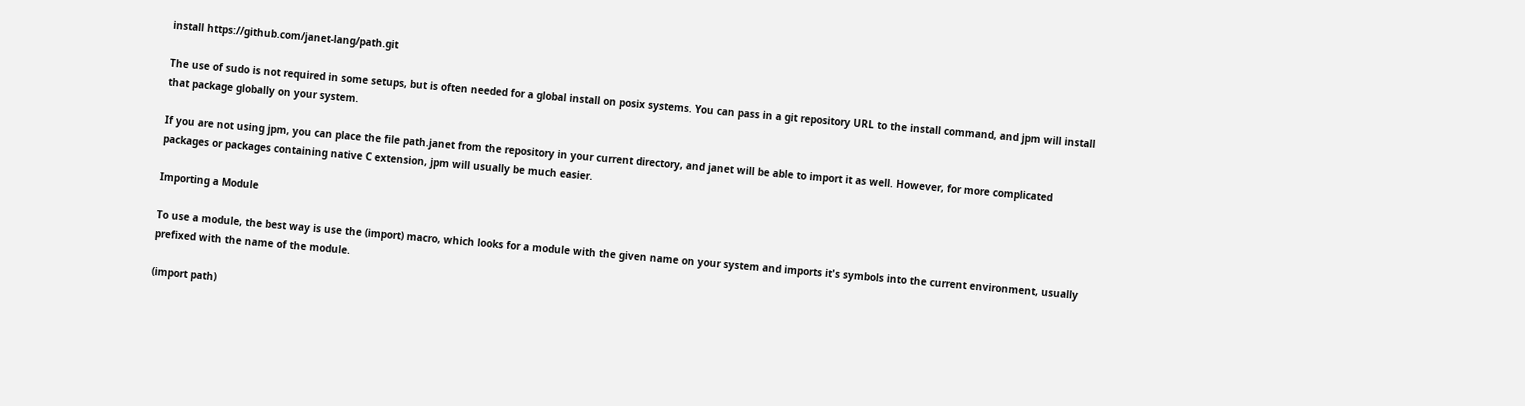install https://github.com/janet-lang/path.git

The use of sudo is not required in some setups, but is often needed for a global install on posix systems. You can pass in a git repository URL to the install command, and jpm will install that package globally on your system.

If you are not using jpm, you can place the file path.janet from the repository in your current directory, and janet will be able to import it as well. However, for more complicated packages or packages containing native C extension, jpm will usually be much easier.

Importing a Module

To use a module, the best way is use the (import) macro, which looks for a module with the given name on your system and imports it's symbols into the current environment, usually prefixed with the name of the module.

(import path)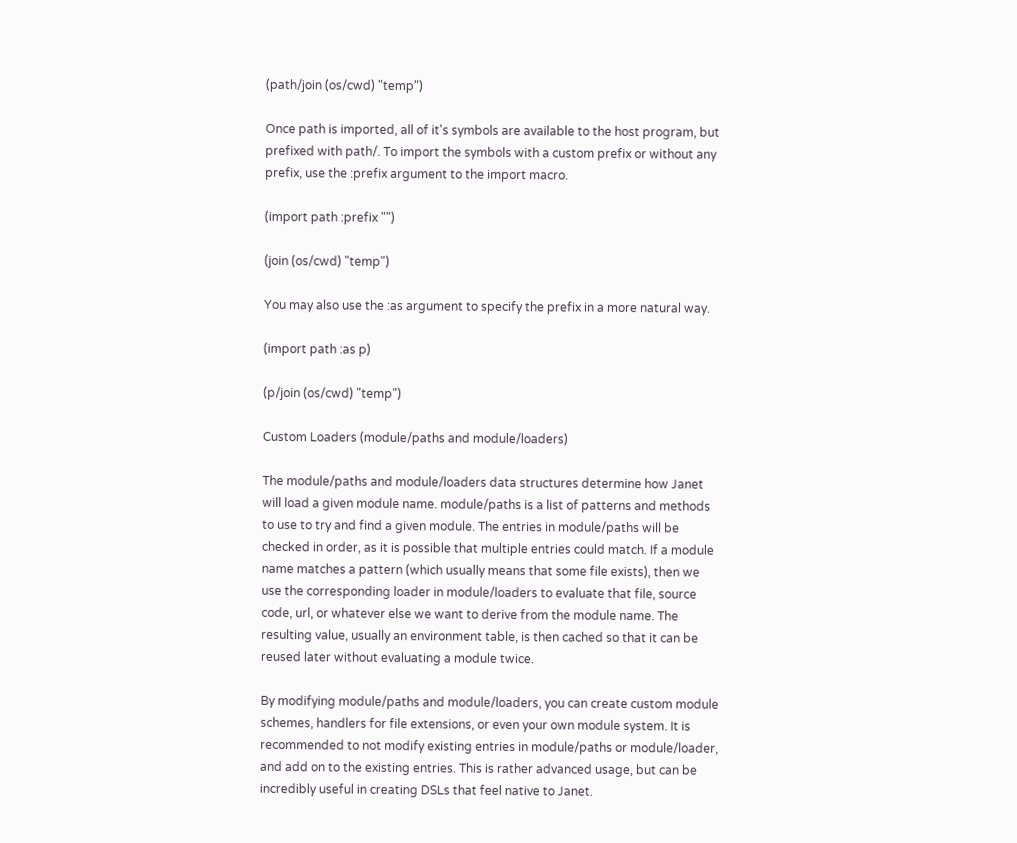(path/join (os/cwd) "temp")

Once path is imported, all of it's symbols are available to the host program, but prefixed with path/. To import the symbols with a custom prefix or without any prefix, use the :prefix argument to the import macro.

(import path :prefix "")

(join (os/cwd) "temp")

You may also use the :as argument to specify the prefix in a more natural way.

(import path :as p)

(p/join (os/cwd) "temp")

Custom Loaders (module/paths and module/loaders)

The module/paths and module/loaders data structures determine how Janet will load a given module name. module/paths is a list of patterns and methods to use to try and find a given module. The entries in module/paths will be checked in order, as it is possible that multiple entries could match. If a module name matches a pattern (which usually means that some file exists), then we use the corresponding loader in module/loaders to evaluate that file, source code, url, or whatever else we want to derive from the module name. The resulting value, usually an environment table, is then cached so that it can be reused later without evaluating a module twice.

By modifying module/paths and module/loaders, you can create custom module schemes, handlers for file extensions, or even your own module system. It is recommended to not modify existing entries in module/paths or module/loader, and add on to the existing entries. This is rather advanced usage, but can be incredibly useful in creating DSLs that feel native to Janet.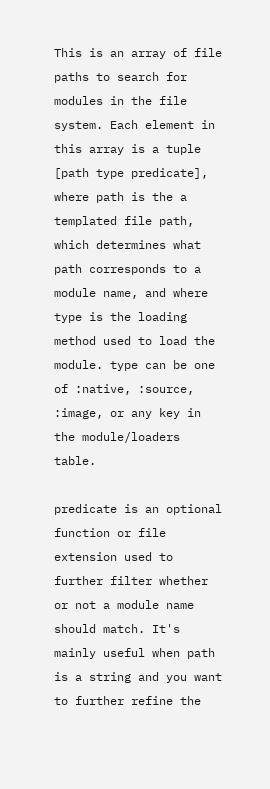This is an array of file paths to search for modules in the file system. Each element in this array is a tuple [path type predicate], where path is the a templated file path, which determines what path corresponds to a module name, and where type is the loading method used to load the module. type can be one of :native, :source, :image, or any key in the module/loaders table.

predicate is an optional function or file extension used to further filter whether or not a module name should match. It's mainly useful when path is a string and you want to further refine the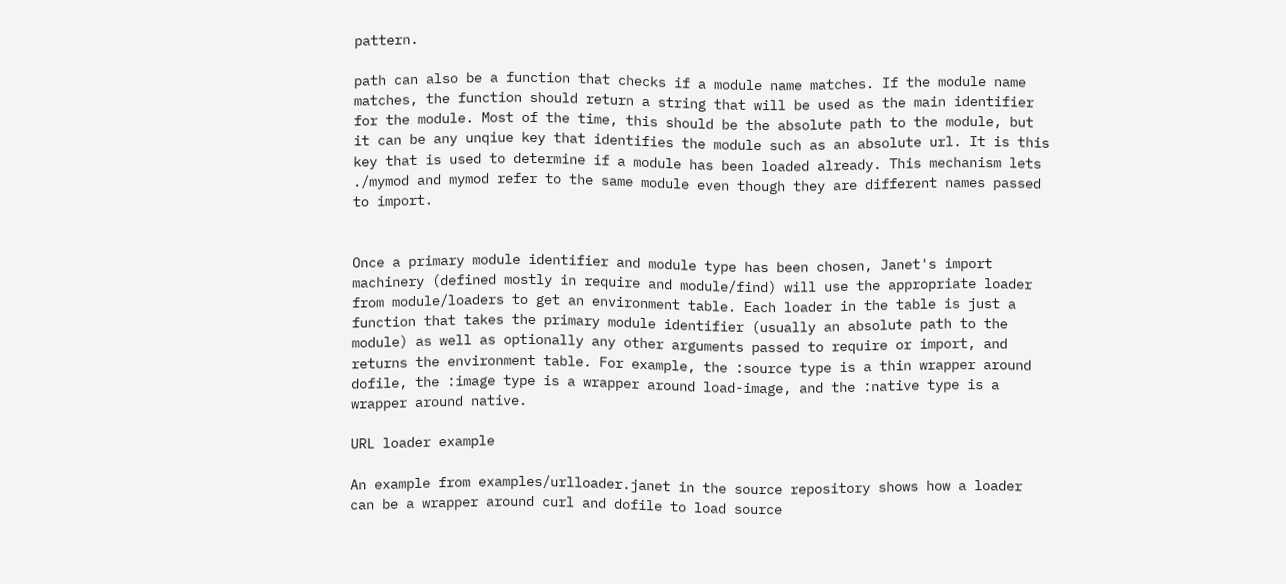pattern.

path can also be a function that checks if a module name matches. If the module name matches, the function should return a string that will be used as the main identifier for the module. Most of the time, this should be the absolute path to the module, but it can be any unqiue key that identifies the module such as an absolute url. It is this key that is used to determine if a module has been loaded already. This mechanism lets ./mymod and mymod refer to the same module even though they are different names passed to import.


Once a primary module identifier and module type has been chosen, Janet's import machinery (defined mostly in require and module/find) will use the appropriate loader from module/loaders to get an environment table. Each loader in the table is just a function that takes the primary module identifier (usually an absolute path to the module) as well as optionally any other arguments passed to require or import, and returns the environment table. For example, the :source type is a thin wrapper around dofile, the :image type is a wrapper around load-image, and the :native type is a wrapper around native.

URL loader example

An example from examples/urlloader.janet in the source repository shows how a loader can be a wrapper around curl and dofile to load source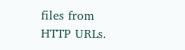files from HTTP URLs.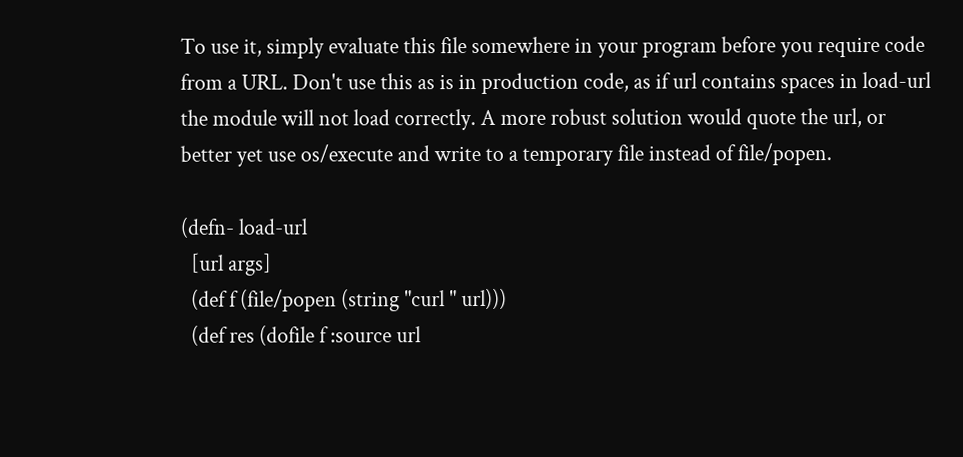To use it, simply evaluate this file somewhere in your program before you require code from a URL. Don't use this as is in production code, as if url contains spaces in load-url the module will not load correctly. A more robust solution would quote the url, or better yet use os/execute and write to a temporary file instead of file/popen.

(defn- load-url
  [url args]
  (def f (file/popen (string "curl " url)))
  (def res (dofile f :source url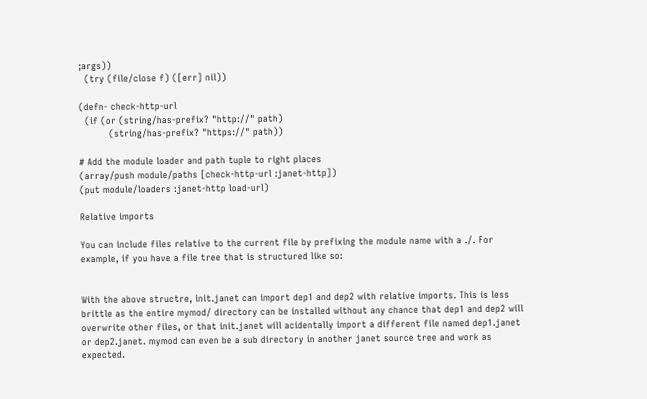;args))
  (try (file/close f) ([err] nil))

(defn- check-http-url
  (if (or (string/has-prefix? "http://" path)
          (string/has-prefix? "https://" path))

# Add the module loader and path tuple to right places
(array/push module/paths [check-http-url :janet-http])
(put module/loaders :janet-http load-url)

Relative imports

You can include files relative to the current file by prefixing the module name with a ./. For example, if you have a file tree that is structured like so:


With the above structre, init.janet can import dep1 and dep2 with relative imports. This is less brittle as the entire mymod/ directory can be installed without any chance that dep1 and dep2 will overwrite other files, or that init.janet will acidentally import a different file named dep1.janet or dep2.janet. mymod can even be a sub directory in another janet source tree and work as expected.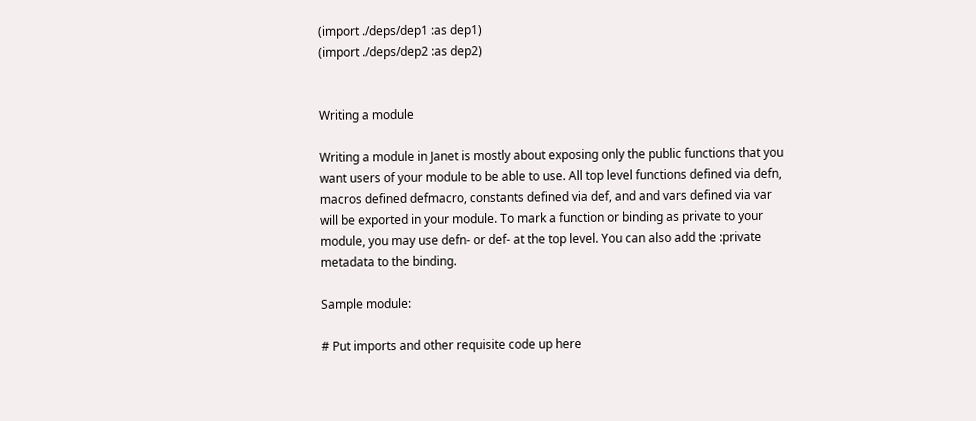(import ./deps/dep1 :as dep1)
(import ./deps/dep2 :as dep2)


Writing a module

Writing a module in Janet is mostly about exposing only the public functions that you want users of your module to be able to use. All top level functions defined via defn, macros defined defmacro, constants defined via def, and and vars defined via var will be exported in your module. To mark a function or binding as private to your module, you may use defn- or def- at the top level. You can also add the :private metadata to the binding.

Sample module:

# Put imports and other requisite code up here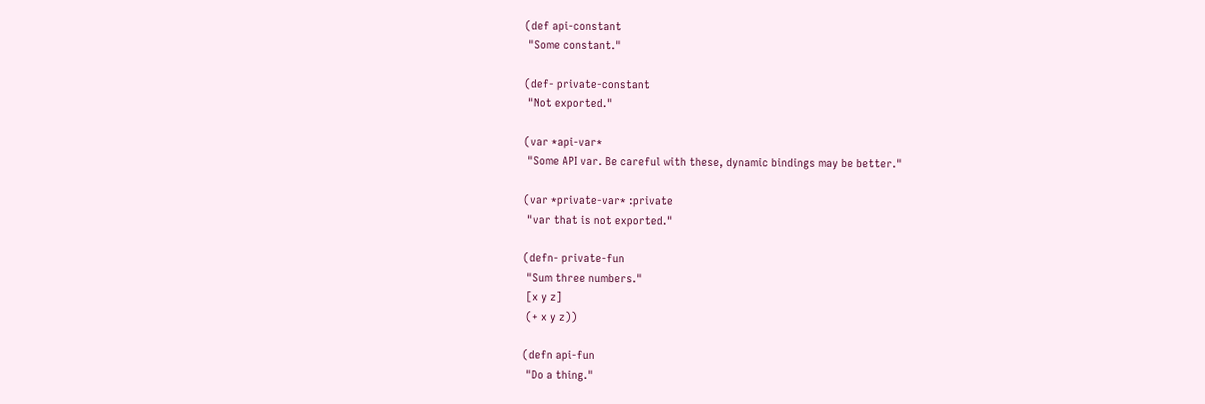(def api-constant
 "Some constant."

(def- private-constant
 "Not exported."

(var *api-var*
 "Some API var. Be careful with these, dynamic bindings may be better."

(var *private-var* :private
 "var that is not exported."

(defn- private-fun
 "Sum three numbers."
 [x y z]
 (+ x y z))

(defn api-fun
 "Do a thing."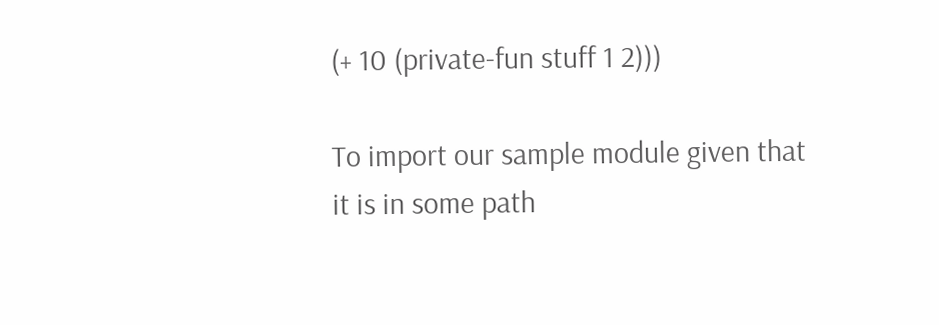(+ 10 (private-fun stuff 1 2)))

To import our sample module given that it is in some path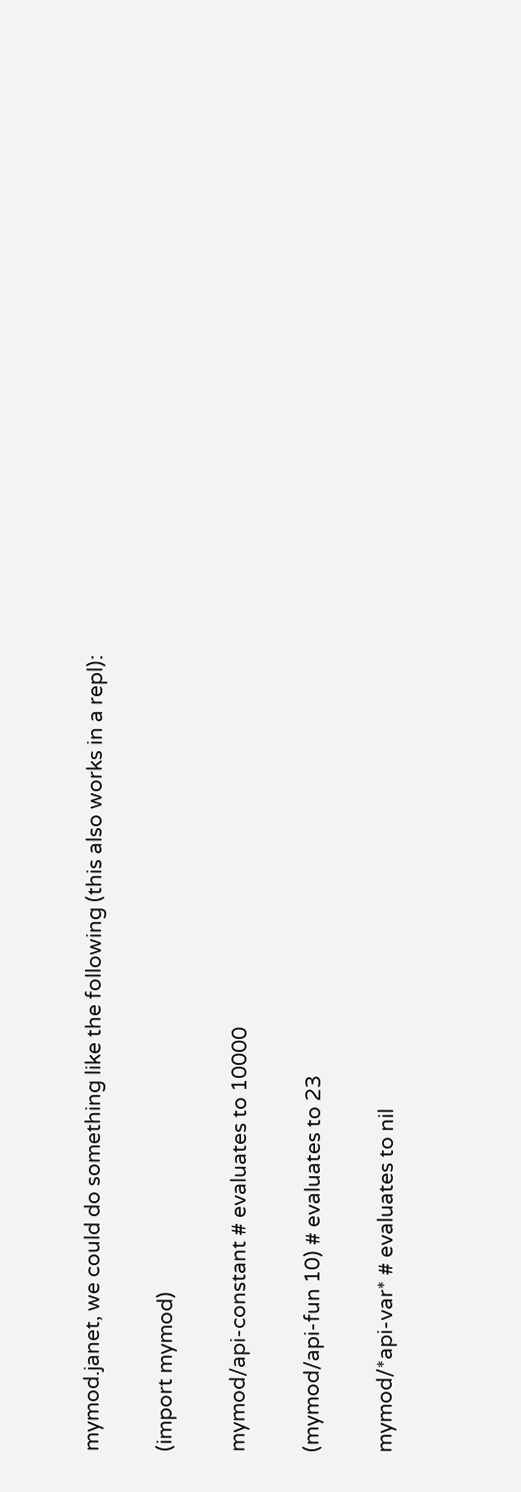mymod.janet, we could do something like the following (this also works in a repl):

(import mymod)

mymod/api-constant # evaluates to 10000

(mymod/api-fun 10) # evaluates to 23

mymod/*api-var* # evaluates to nil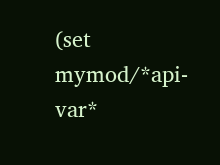(set mymod/*api-var*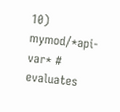10)
mymod/*api-var* # evaluates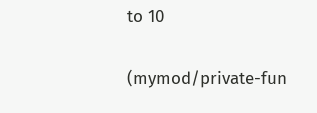to 10

(mymod/private-fun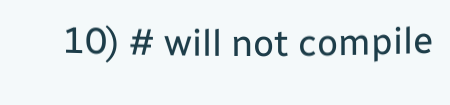10) # will not compile